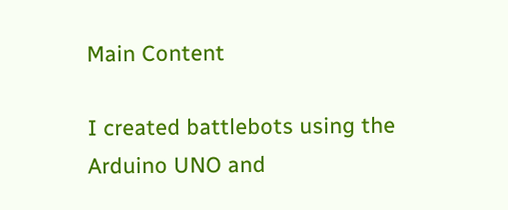Main Content

I created battlebots using the Arduino UNO and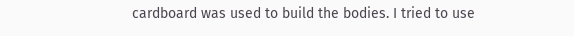cardboard was used to build the bodies. I tried to use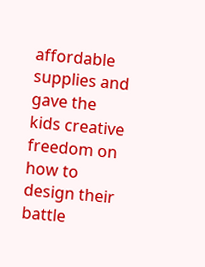affordable supplies and gave the kids creative freedom on how to design their battle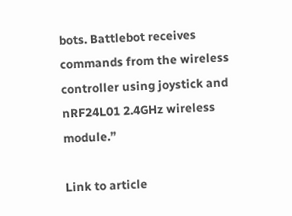bots. Battlebot receives commands from the wireless controller using joystick and nRF24L01 2.4GHz wireless module.”

Link to article